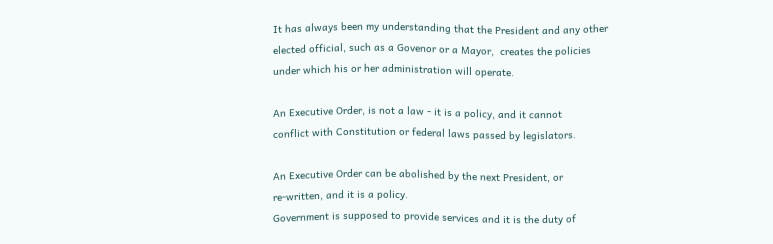It has always been my understanding that the President and any other
elected official, such as a Govenor or a Mayor,  creates the policies
under which his or her administration will operate.

An Executive Order, is not a law - it is a policy, and it cannot
conflict with Constitution or federal laws passed by legislators.

An Executive Order can be abolished by the next President, or
re-written, and it is a policy.
Government is supposed to provide services and it is the duty of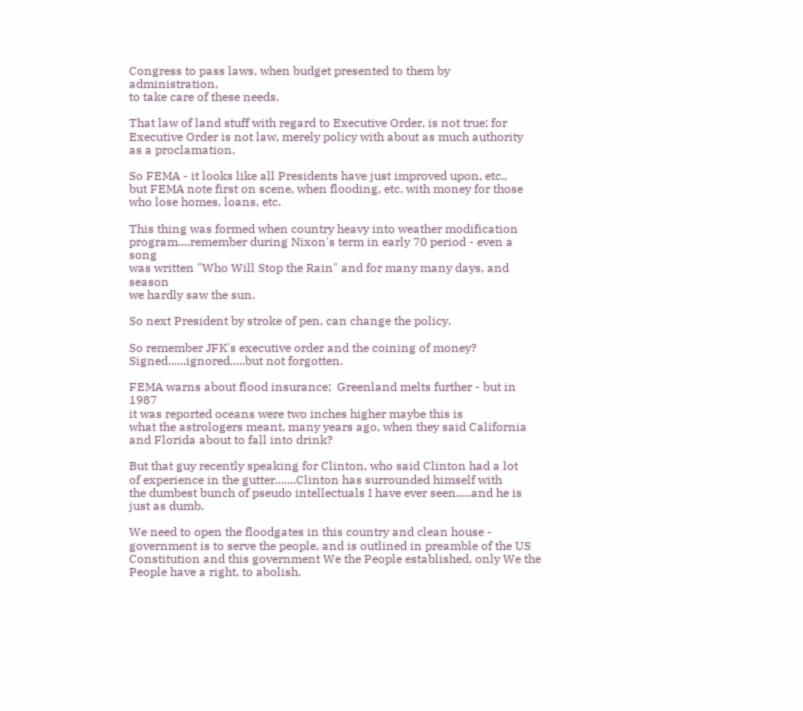Congress to pass laws, when budget presented to them by administration,
to take care of these needs.

That law of land stuff with regard to Executive Order, is not true; for
Executive Order is not law, merely policy with about as much authority
as a proclamation.

So FEMA - it looks like all Presidents have just improved upon, etc.,
but FEMA note first on scene, when flooding, etc. with money for those
who lose homes, loans, etc.

This thing was formed when country heavy into weather modification
program....remember during Nixon's term in early 70 period - even a song
was written "Who Will Stop the Rain" and for many many days, and season
we hardly saw the sun.

So next President by stroke of pen, can change the policy.

So remember JFK's executive order and the coining of money?
Signed......ignored.....but not forgotten.

FEMA warns about flood insurance;  Greenland melts further - but in 1987
it was reported oceans were two inches higher maybe this is
what the astrologers meant, many years ago, when they said California
and Florida about to fall into drink?

But that guy recently speaking for Clinton, who said Clinton had a lot
of experience in the gutter.......Clinton has surrounded himself with
the dumbest bunch of pseudo intellectuals I have ever seen.....and he is
just as dumb.

We need to open the floodgates in this country and clean house -
government is to serve the people, and is outlined in preamble of the US
Constitution and this government We the People established, only We the
People have a right, to abolish.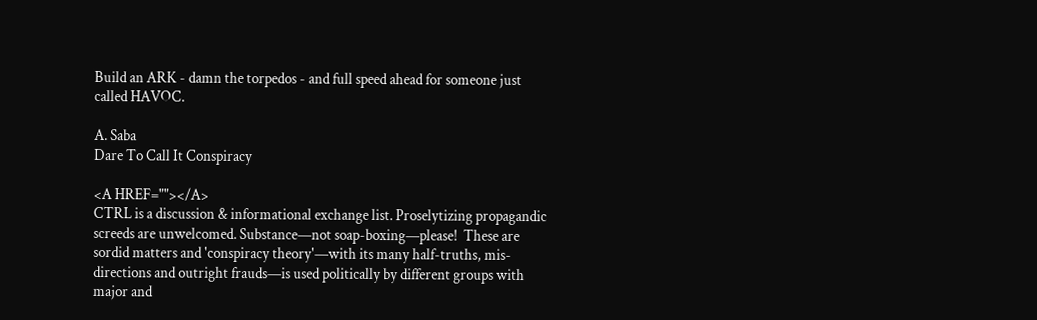Build an ARK - damn the torpedos - and full speed ahead for someone just
called HAVOC.

A. Saba
Dare To Call It Conspiracy

<A HREF=""></A>
CTRL is a discussion & informational exchange list. Proselytizing propagandic
screeds are unwelcomed. Substance—not soap-boxing—please!  These are
sordid matters and 'conspiracy theory'—with its many half-truths, mis-
directions and outright frauds—is used politically by different groups with
major and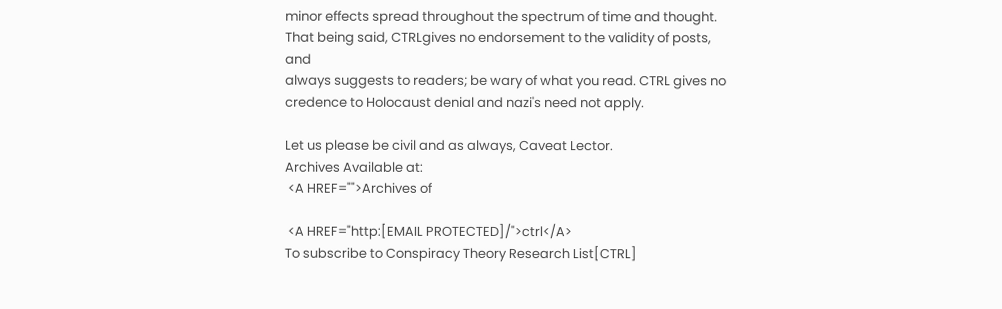minor effects spread throughout the spectrum of time and thought.
That being said, CTRLgives no endorsement to the validity of posts, and
always suggests to readers; be wary of what you read. CTRL gives no
credence to Holocaust denial and nazi's need not apply.

Let us please be civil and as always, Caveat Lector.
Archives Available at:
 <A HREF="">Archives of

 <A HREF="http:[EMAIL PROTECTED]/">ctrl</A>
To subscribe to Conspiracy Theory Research List[CTRL]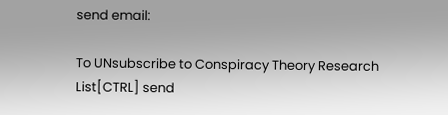send email:

To UNsubscribe to Conspiracy Theory Research List[CTRL] send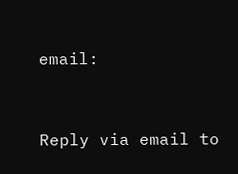email:


Reply via email to